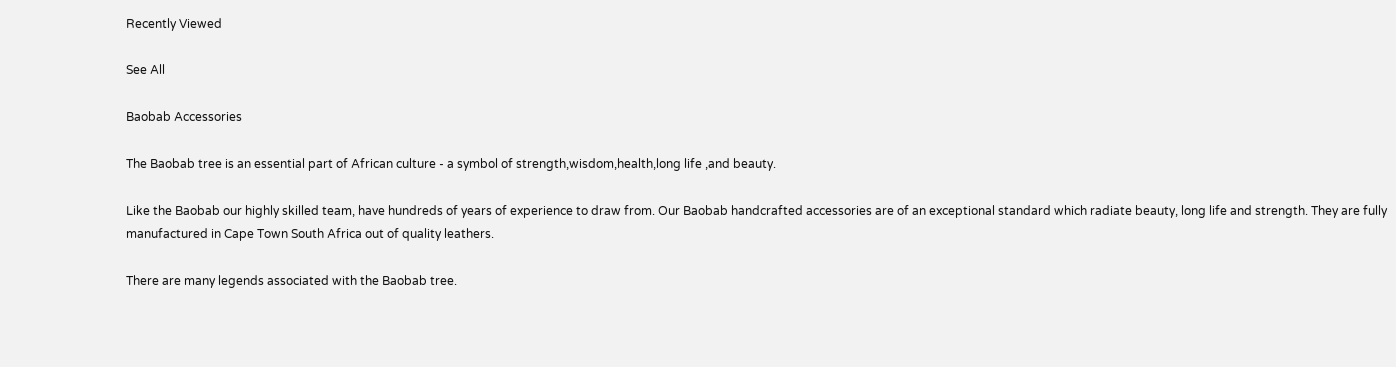Recently Viewed

See All

Baobab Accessories

The Baobab tree is an essential part of African culture - a symbol of strength,wisdom,health,long life ,and beauty.

Like the Baobab our highly skilled team, have hundreds of years of experience to draw from. Our Baobab handcrafted accessories are of an exceptional standard which radiate beauty, long life and strength. They are fully manufactured in Cape Town South Africa out of quality leathers.

There are many legends associated with the Baobab tree.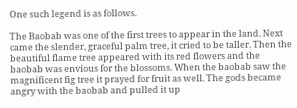One such legend is as follows.

The Baobab was one of the first trees to appear in the land. Next came the slender, graceful palm tree, it cried to be taller. Then the beautiful flame tree appeared with its red flowers and the baobab was envious for the blossoms. When the baobab saw the magnificent fig tree it prayed for fruit as well. The gods became angry with the baobab and pulled it up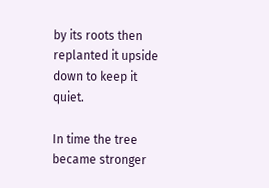by its roots then replanted it upside down to keep it quiet.

In time the tree became stronger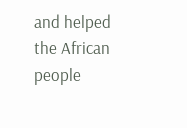and helped the African people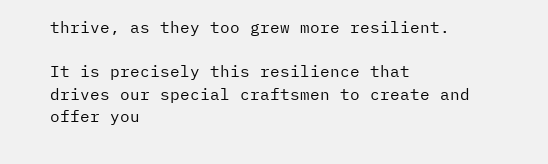thrive, as they too grew more resilient.

It is precisely this resilience that drives our special craftsmen to create and offer you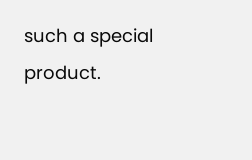such a special product.